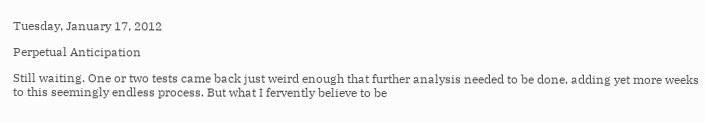Tuesday, January 17, 2012

Perpetual Anticipation

Still waiting. One or two tests came back just weird enough that further analysis needed to be done, adding yet more weeks to this seemingly endless process. But what I fervently believe to be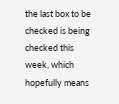the last box to be checked is being checked this week, which hopefully means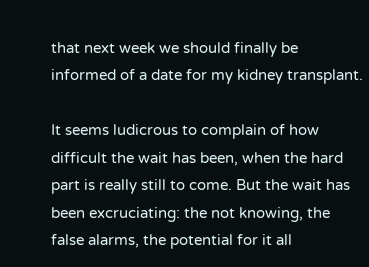that next week we should finally be informed of a date for my kidney transplant.

It seems ludicrous to complain of how difficult the wait has been, when the hard part is really still to come. But the wait has been excruciating: the not knowing, the false alarms, the potential for it all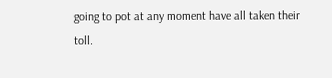going to pot at any moment have all taken their toll.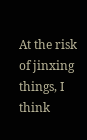At the risk of jinxing things, I think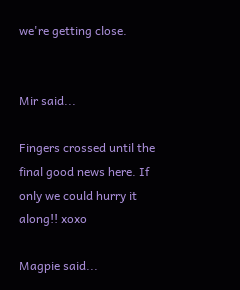we're getting close.


Mir said...

Fingers crossed until the final good news here. If only we could hurry it along!! xoxo

Magpie said...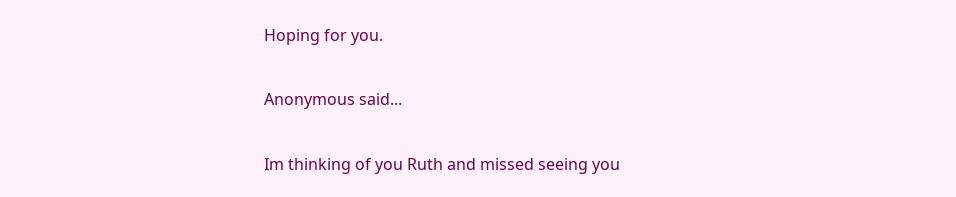Hoping for you.

Anonymous said...

Im thinking of you Ruth and missed seeing you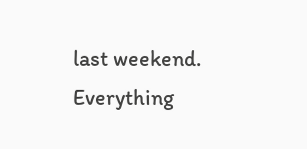last weekend. Everything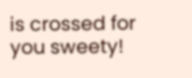is crossed for you sweety!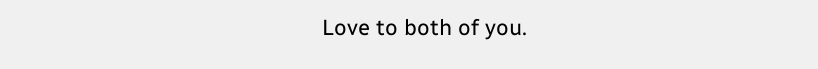Love to both of you.